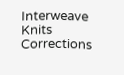Interweave Knits Corrections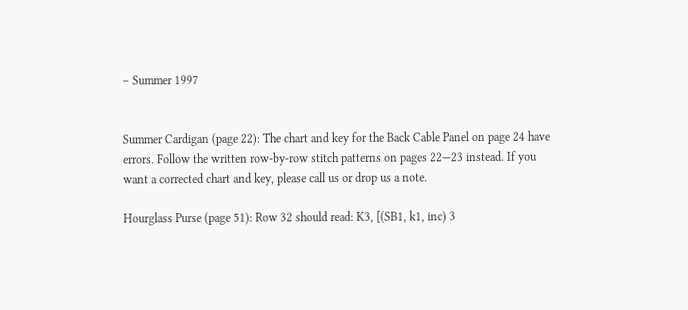– Summer 1997


Summer Cardigan (page 22): The chart and key for the Back Cable Panel on page 24 have errors. Follow the written row-by-row stitch patterns on pages 22—23 instead. If you want a corrected chart and key, please call us or drop us a note.

Hourglass Purse (page 51): Row 32 should read: K3, [(SB1, k1, inc) 3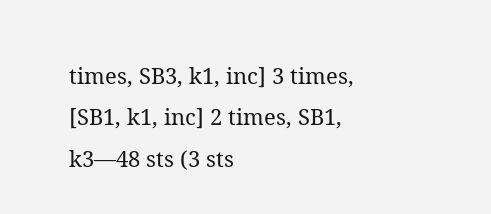times, SB3, k1, inc] 3 times, [SB1, k1, inc] 2 times, SB1, k3—48 sts (3 sts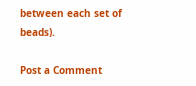between each set of beads).

Post a Comment